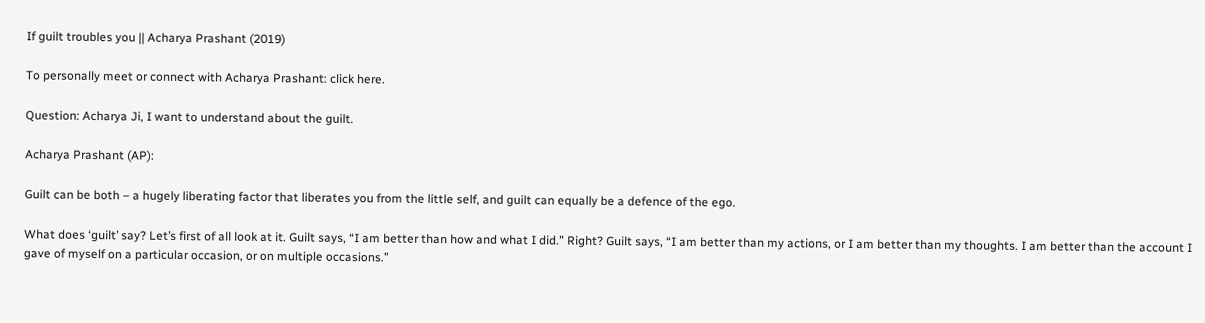If guilt troubles you || Acharya Prashant (2019)

To personally meet or connect with Acharya Prashant: click here.

Question: Acharya Ji, I want to understand about the guilt.

Acharya Prashant (AP):

Guilt can be both – a hugely liberating factor that liberates you from the little self, and guilt can equally be a defence of the ego.

What does ‘guilt’ say? Let’s first of all look at it. Guilt says, “I am better than how and what I did.” Right? Guilt says, “I am better than my actions, or I am better than my thoughts. I am better than the account I gave of myself on a particular occasion, or on multiple occasions.”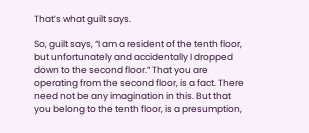That’s what guilt says.

So, guilt says, “I am a resident of the tenth floor, but unfortunately and accidentally I dropped down to the second floor.” That you are operating from the second floor, is a fact. There need not be any imagination in this. But that you belong to the tenth floor, is a presumption,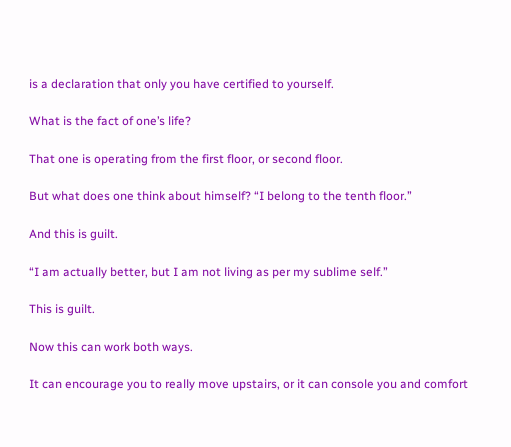is a declaration that only you have certified to yourself.

What is the fact of one’s life?

That one is operating from the first floor, or second floor.

But what does one think about himself? “I belong to the tenth floor.”

And this is guilt.

“I am actually better, but I am not living as per my sublime self.”

This is guilt.

Now this can work both ways.

It can encourage you to really move upstairs, or it can console you and comfort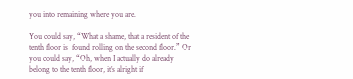you into remaining where you are.

You could say, “What a shame, that a resident of the tenth floor is  found rolling on the second floor.” Or you could say, “Oh, when I actually do already belong to the tenth floor, it’s alright if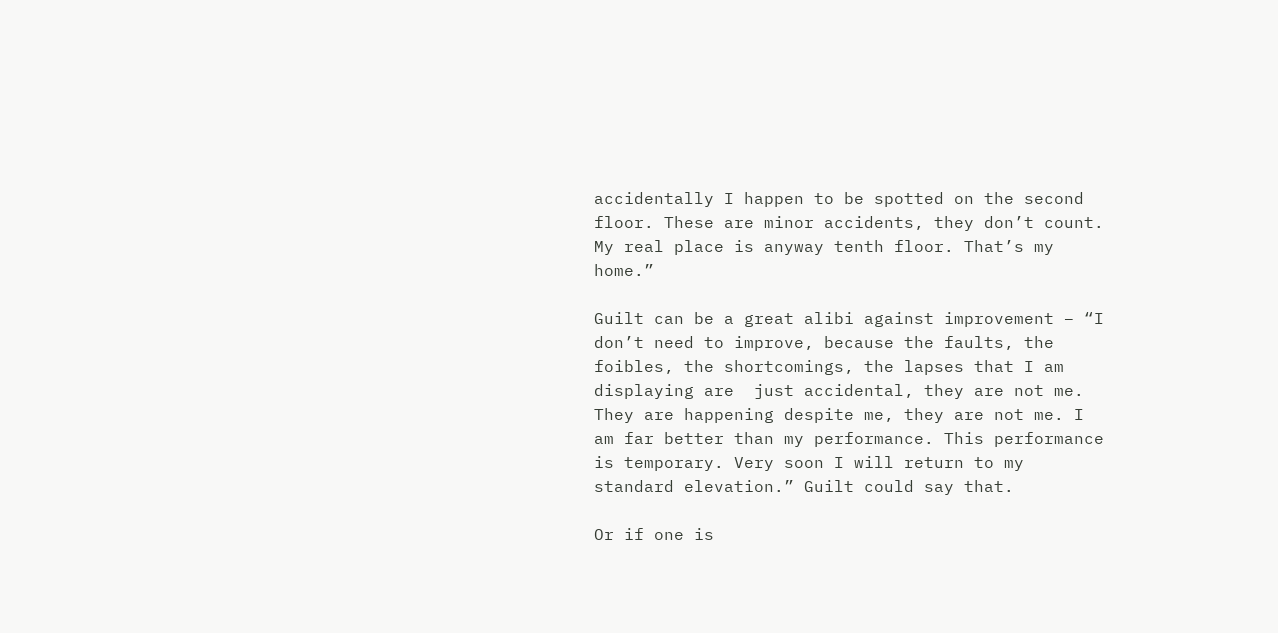accidentally I happen to be spotted on the second floor. These are minor accidents, they don’t count. My real place is anyway tenth floor. That’s my home.”

Guilt can be a great alibi against improvement – “I don’t need to improve, because the faults, the foibles, the shortcomings, the lapses that I am displaying are  just accidental, they are not me. They are happening despite me, they are not me. I am far better than my performance. This performance is temporary. Very soon I will return to my standard elevation.” Guilt could say that.

Or if one is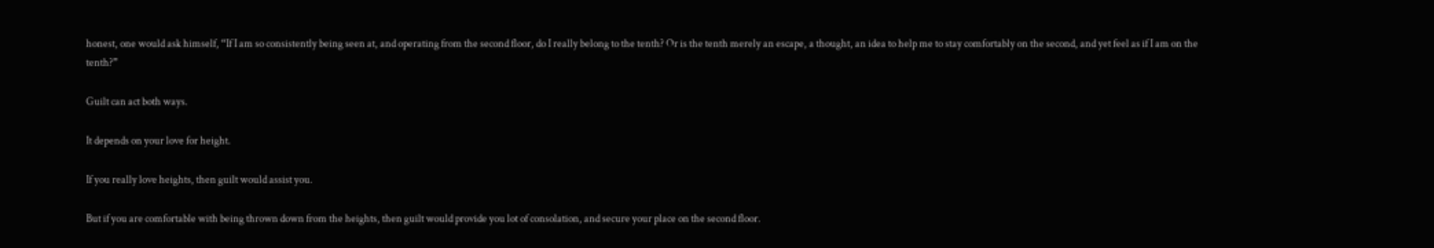honest, one would ask himself, “If I am so consistently being seen at, and operating from the second floor, do I really belong to the tenth? Or is the tenth merely an escape, a thought, an idea to help me to stay comfortably on the second, and yet feel as if I am on the tenth?”

Guilt can act both ways.

It depends on your love for height.

If you really love heights, then guilt would assist you.

But if you are comfortable with being thrown down from the heights, then guilt would provide you lot of consolation, and secure your place on the second floor.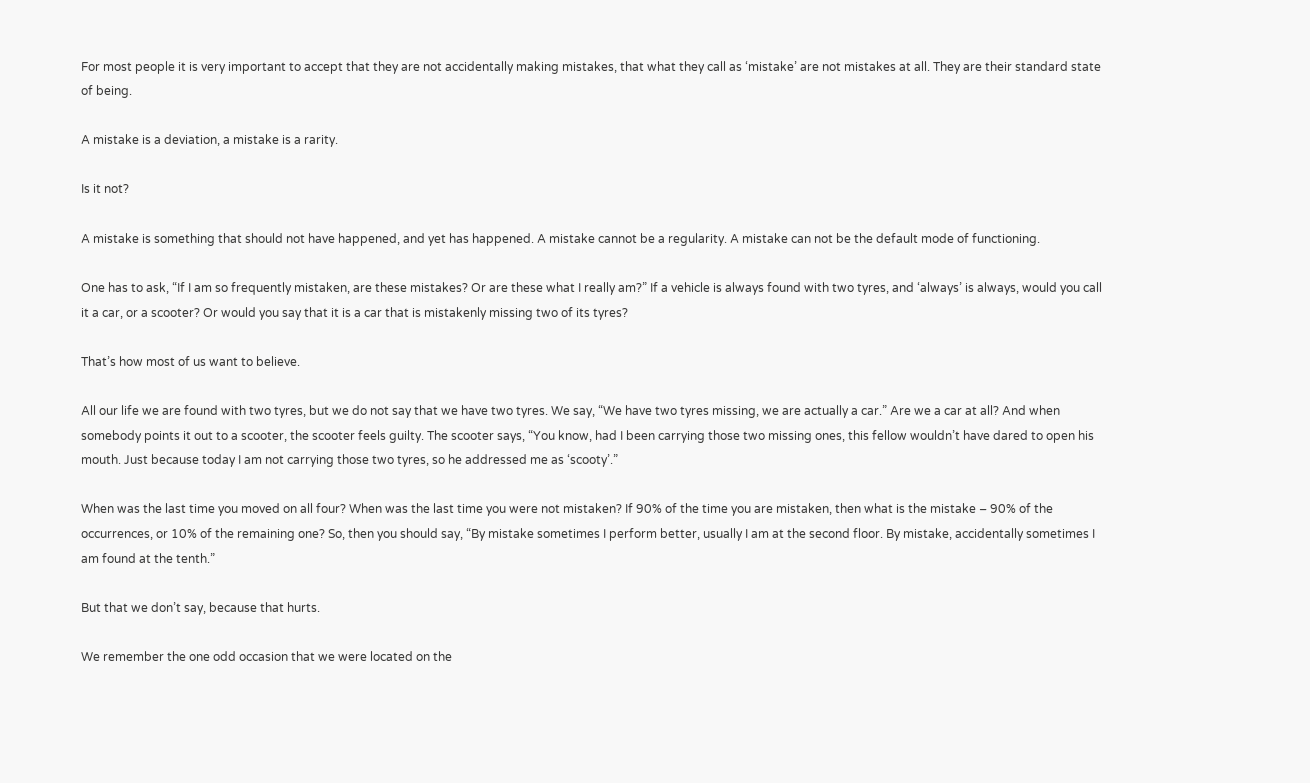For most people it is very important to accept that they are not accidentally making mistakes, that what they call as ‘mistake’ are not mistakes at all. They are their standard state of being.

A mistake is a deviation, a mistake is a rarity.

Is it not?

A mistake is something that should not have happened, and yet has happened. A mistake cannot be a regularity. A mistake can not be the default mode of functioning.

One has to ask, “If I am so frequently mistaken, are these mistakes? Or are these what I really am?” If a vehicle is always found with two tyres, and ‘always’ is always, would you call it a car, or a scooter? Or would you say that it is a car that is mistakenly missing two of its tyres?

That’s how most of us want to believe.

All our life we are found with two tyres, but we do not say that we have two tyres. We say, “We have two tyres missing, we are actually a car.” Are we a car at all? And when somebody points it out to a scooter, the scooter feels guilty. The scooter says, “You know, had I been carrying those two missing ones, this fellow wouldn’t have dared to open his mouth. Just because today I am not carrying those two tyres, so he addressed me as ‘scooty’.”

When was the last time you moved on all four? When was the last time you were not mistaken? If 90% of the time you are mistaken, then what is the mistake – 90% of the occurrences, or 10% of the remaining one? So, then you should say, “By mistake sometimes I perform better, usually I am at the second floor. By mistake, accidentally sometimes I am found at the tenth.”

But that we don’t say, because that hurts.

We remember the one odd occasion that we were located on the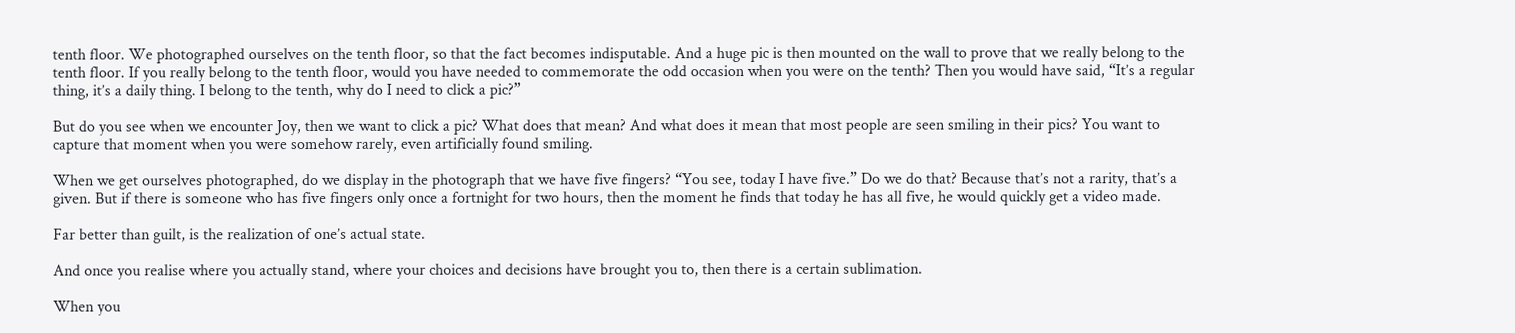tenth floor. We photographed ourselves on the tenth floor, so that the fact becomes indisputable. And a huge pic is then mounted on the wall to prove that we really belong to the tenth floor. If you really belong to the tenth floor, would you have needed to commemorate the odd occasion when you were on the tenth? Then you would have said, “It’s a regular thing, it’s a daily thing. I belong to the tenth, why do I need to click a pic?”

But do you see when we encounter Joy, then we want to click a pic? What does that mean? And what does it mean that most people are seen smiling in their pics? You want to capture that moment when you were somehow rarely, even artificially found smiling.

When we get ourselves photographed, do we display in the photograph that we have five fingers? “You see, today I have five.” Do we do that? Because that’s not a rarity, that’s a given. But if there is someone who has five fingers only once a fortnight for two hours, then the moment he finds that today he has all five, he would quickly get a video made.

Far better than guilt, is the realization of one’s actual state.

And once you realise where you actually stand, where your choices and decisions have brought you to, then there is a certain sublimation.

When you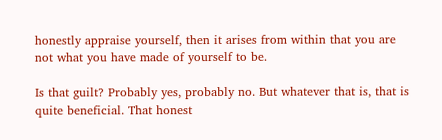honestly appraise yourself, then it arises from within that you are not what you have made of yourself to be.

Is that guilt? Probably yes, probably no. But whatever that is, that is quite beneficial. That honest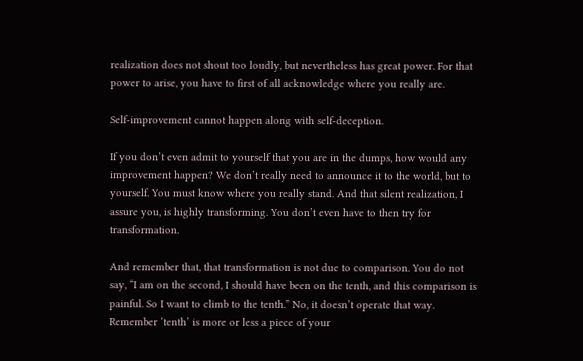realization does not shout too loudly, but nevertheless has great power. For that power to arise, you have to first of all acknowledge where you really are.

Self-improvement cannot happen along with self-deception.

If you don’t even admit to yourself that you are in the dumps, how would any improvement happen? We don’t really need to announce it to the world, but to yourself. You must know where you really stand. And that silent realization, I assure you, is highly transforming. You don’t even have to then try for transformation.

And remember that, that transformation is not due to comparison. You do not  say, “I am on the second, I should have been on the tenth, and this comparison is painful. So I want to climb to the tenth.” No, it doesn’t operate that way. Remember ‘tenth’ is more or less a piece of your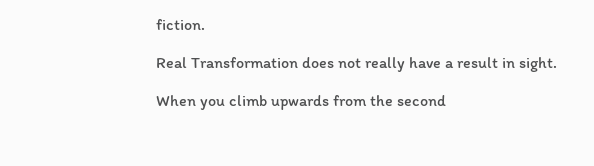fiction.

Real Transformation does not really have a result in sight.

When you climb upwards from the second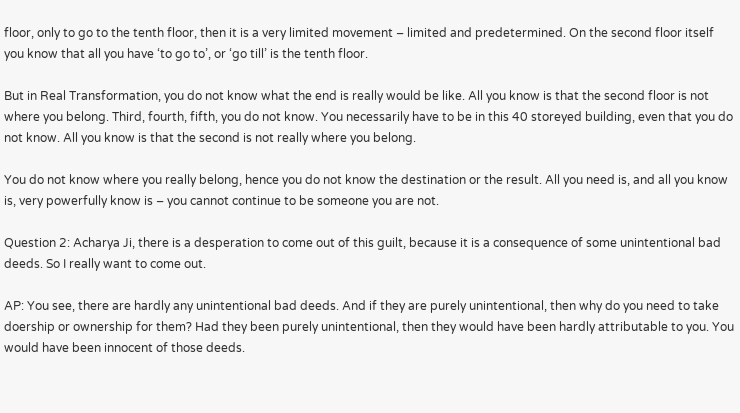floor, only to go to the tenth floor, then it is a very limited movement – limited and predetermined. On the second floor itself you know that all you have ‘to go to’, or ‘go till’ is the tenth floor.

But in Real Transformation, you do not know what the end is really would be like. All you know is that the second floor is not where you belong. Third, fourth, fifth, you do not know. You necessarily have to be in this 40 storeyed building, even that you do not know. All you know is that the second is not really where you belong.

You do not know where you really belong, hence you do not know the destination or the result. All you need is, and all you know is, very powerfully know is – you cannot continue to be someone you are not.

Question 2: Acharya Ji, there is a desperation to come out of this guilt, because it is a consequence of some unintentional bad deeds. So I really want to come out.

AP: You see, there are hardly any unintentional bad deeds. And if they are purely unintentional, then why do you need to take doership or ownership for them? Had they been purely unintentional, then they would have been hardly attributable to you. You would have been innocent of those deeds.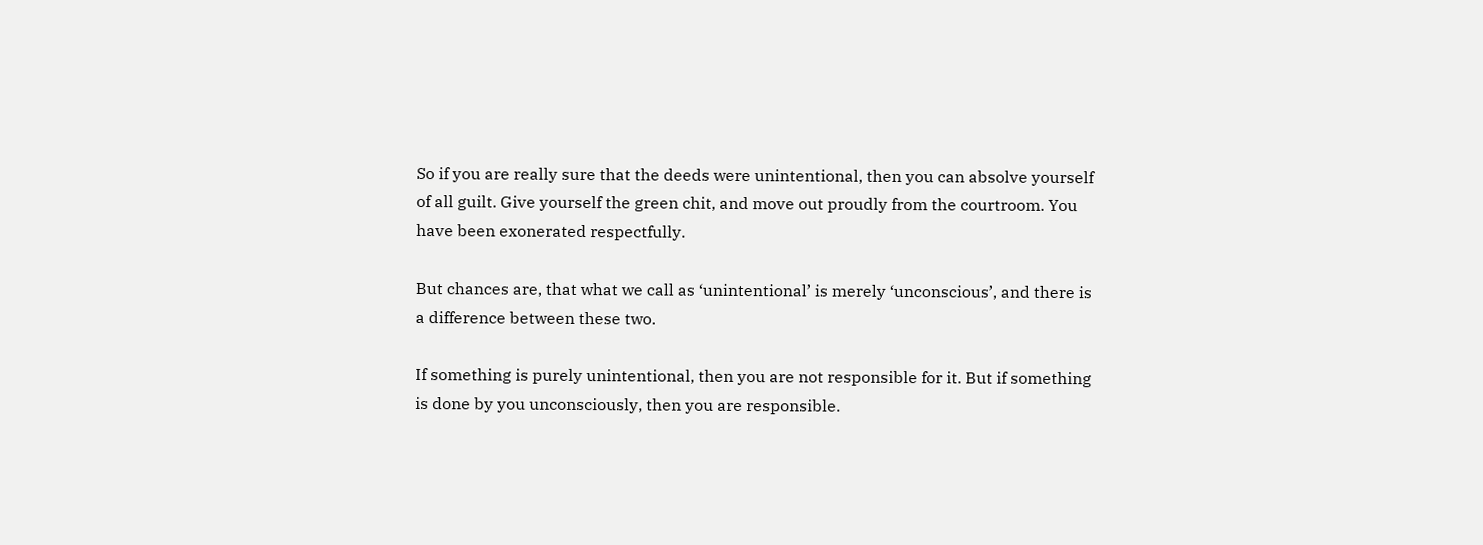So if you are really sure that the deeds were unintentional, then you can absolve yourself of all guilt. Give yourself the green chit, and move out proudly from the courtroom. You have been exonerated respectfully.

But chances are, that what we call as ‘unintentional’ is merely ‘unconscious’, and there is a difference between these two.

If something is purely unintentional, then you are not responsible for it. But if something is done by you unconsciously, then you are responsible.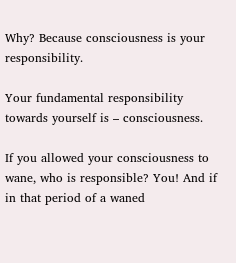Why? Because consciousness is your responsibility.

Your fundamental responsibility towards yourself is – consciousness.

If you allowed your consciousness to wane, who is responsible? You! And if in that period of a waned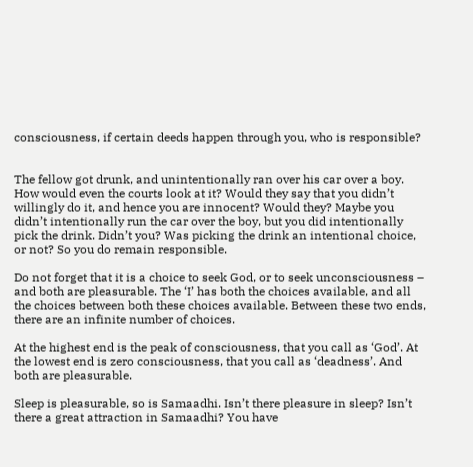consciousness, if certain deeds happen through you, who is responsible?


The fellow got drunk, and unintentionally ran over his car over a boy. How would even the courts look at it? Would they say that you didn’t willingly do it, and hence you are innocent? Would they? Maybe you didn’t intentionally run the car over the boy, but you did intentionally pick the drink. Didn’t you? Was picking the drink an intentional choice, or not? So you do remain responsible.

Do not forget that it is a choice to seek God, or to seek unconsciousness – and both are pleasurable. The ‘I’ has both the choices available, and all the choices between both these choices available. Between these two ends, there are an infinite number of choices.

At the highest end is the peak of consciousness, that you call as ‘God’. At the lowest end is zero consciousness, that you call as ‘deadness’. And both are pleasurable.

Sleep is pleasurable, so is Samaadhi. Isn’t there pleasure in sleep? Isn’t there a great attraction in Samaadhi? You have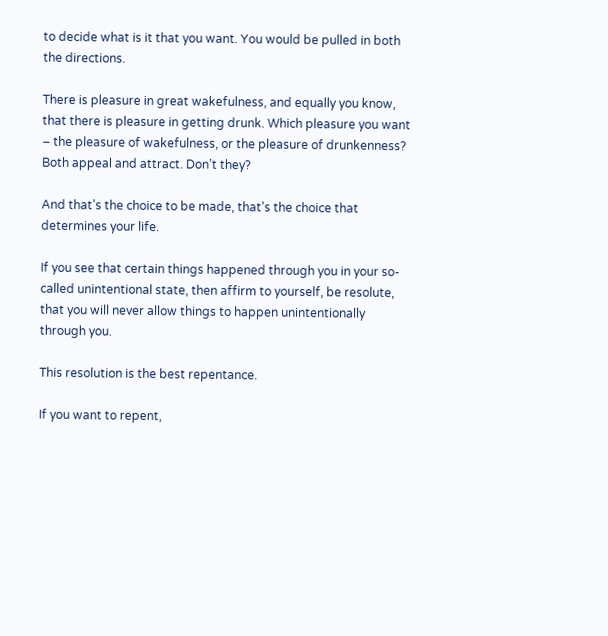to decide what is it that you want. You would be pulled in both the directions.

There is pleasure in great wakefulness, and equally you know, that there is pleasure in getting drunk. Which pleasure you want – the pleasure of wakefulness, or the pleasure of drunkenness? Both appeal and attract. Don’t they?

And that’s the choice to be made, that’s the choice that determines your life.

If you see that certain things happened through you in your so-called unintentional state, then affirm to yourself, be resolute, that you will never allow things to happen unintentionally through you.

This resolution is the best repentance.

If you want to repent,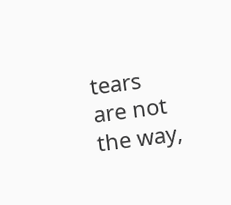tears are not the way,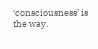‘consciousness’ is the way.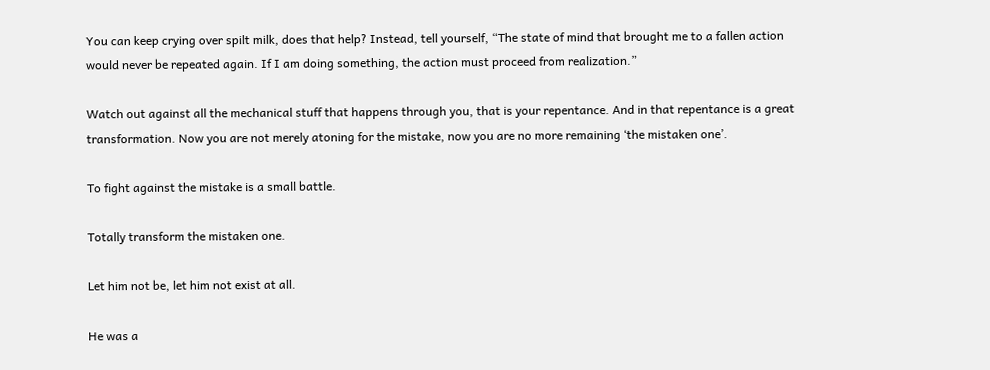You can keep crying over spilt milk, does that help? Instead, tell yourself, “The state of mind that brought me to a fallen action would never be repeated again. If I am doing something, the action must proceed from realization.”

Watch out against all the mechanical stuff that happens through you, that is your repentance. And in that repentance is a great transformation. Now you are not merely atoning for the mistake, now you are no more remaining ‘the mistaken one’.

To fight against the mistake is a small battle.

Totally transform the mistaken one.

Let him not be, let him not exist at all.

He was a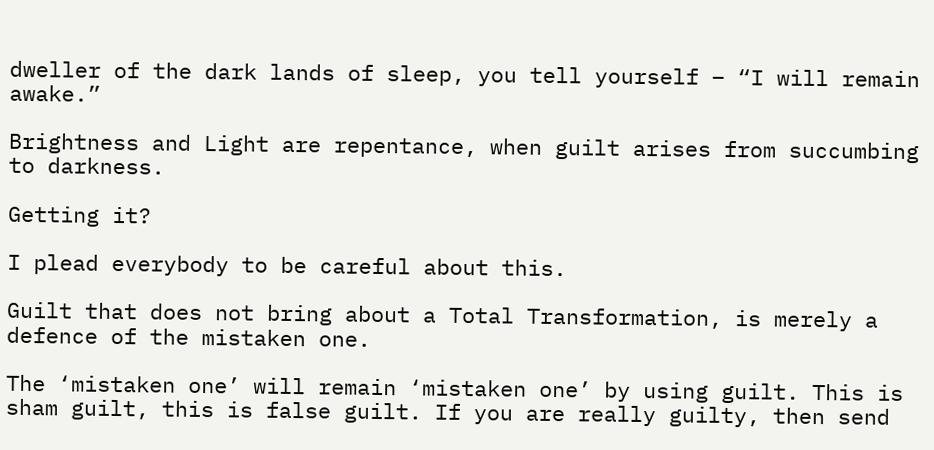dweller of the dark lands of sleep, you tell yourself – “I will remain awake.”

Brightness and Light are repentance, when guilt arises from succumbing to darkness.

Getting it?

I plead everybody to be careful about this.

Guilt that does not bring about a Total Transformation, is merely a defence of the mistaken one.

The ‘mistaken one’ will remain ‘mistaken one’ by using guilt. This is sham guilt, this is false guilt. If you are really guilty, then send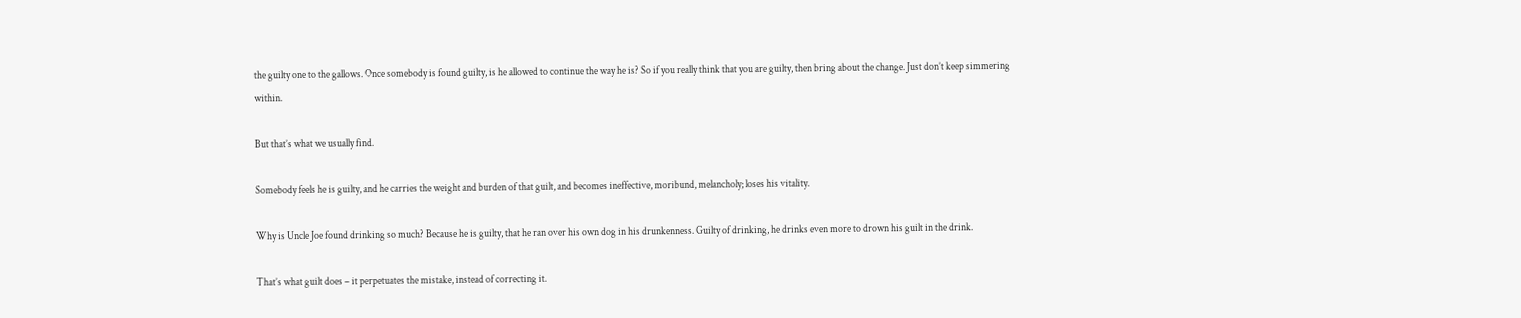the guilty one to the gallows. Once somebody is found guilty, is he allowed to continue the way he is? So if you really think that you are guilty, then bring about the change. Just don’t keep simmering within.

But that’s what we usually find.

Somebody feels he is guilty, and he carries the weight and burden of that guilt, and becomes ineffective, moribund, melancholy; loses his vitality.

Why is Uncle Joe found drinking so much? Because he is guilty, that he ran over his own dog in his drunkenness. Guilty of drinking, he drinks even more to drown his guilt in the drink.

That’s what guilt does – it perpetuates the mistake, instead of correcting it.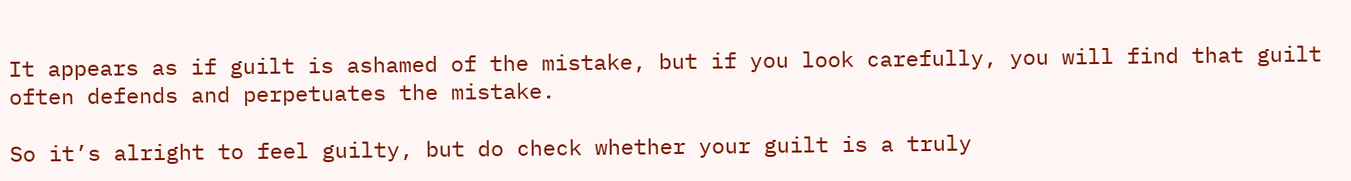It appears as if guilt is ashamed of the mistake, but if you look carefully, you will find that guilt often defends and perpetuates the mistake.

So it’s alright to feel guilty, but do check whether your guilt is a truly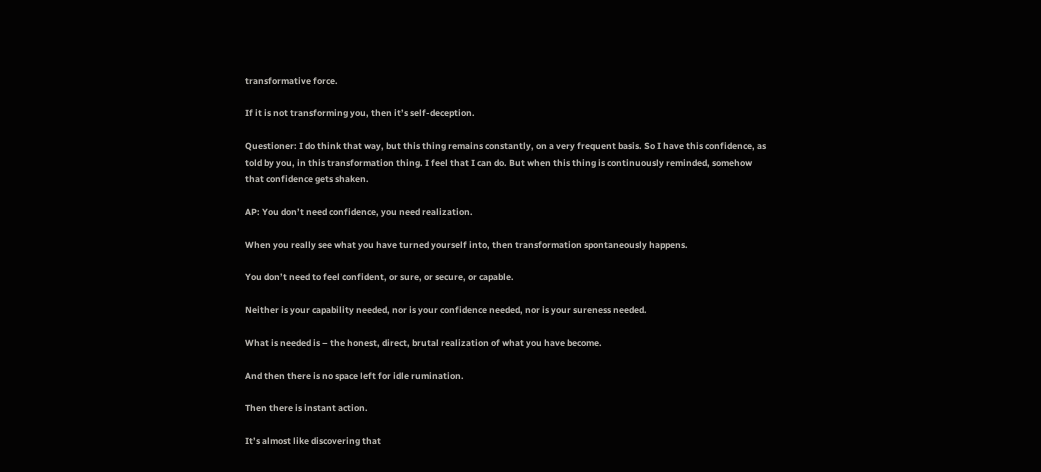transformative force.

If it is not transforming you, then it’s self-deception.

Questioner: I do think that way, but this thing remains constantly, on a very frequent basis. So I have this confidence, as told by you, in this transformation thing. I feel that I can do. But when this thing is continuously reminded, somehow that confidence gets shaken.

AP: You don’t need confidence, you need realization.

When you really see what you have turned yourself into, then transformation spontaneously happens.

You don’t need to feel confident, or sure, or secure, or capable.

Neither is your capability needed, nor is your confidence needed, nor is your sureness needed.

What is needed is – the honest, direct, brutal realization of what you have become.

And then there is no space left for idle rumination.

Then there is instant action.

It’s almost like discovering that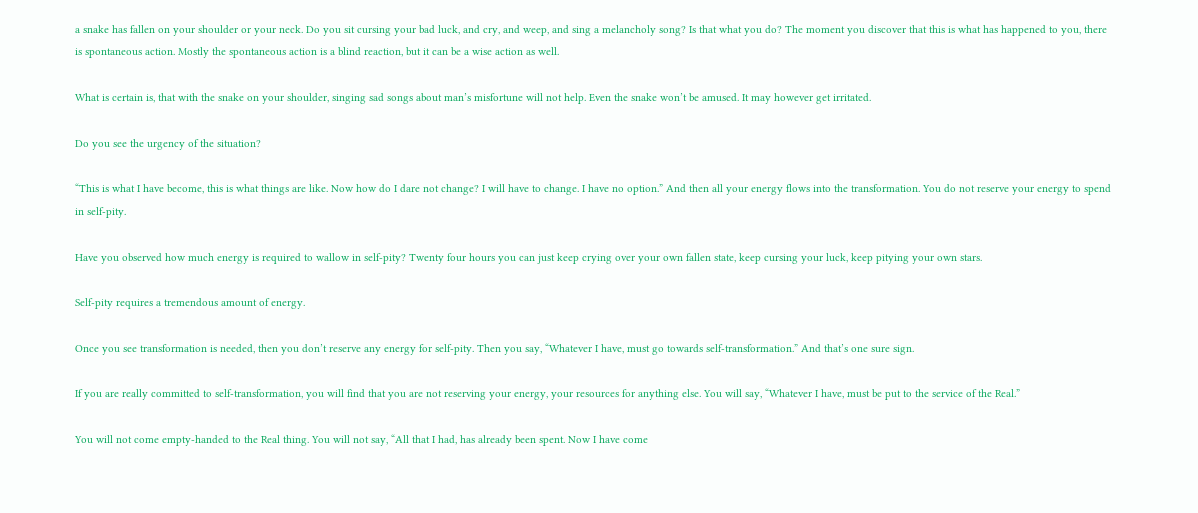a snake has fallen on your shoulder or your neck. Do you sit cursing your bad luck, and cry, and weep, and sing a melancholy song? Is that what you do? The moment you discover that this is what has happened to you, there is spontaneous action. Mostly the spontaneous action is a blind reaction, but it can be a wise action as well.

What is certain is, that with the snake on your shoulder, singing sad songs about man’s misfortune will not help. Even the snake won’t be amused. It may however get irritated.

Do you see the urgency of the situation?

“This is what I have become, this is what things are like. Now how do I dare not change? I will have to change. I have no option.” And then all your energy flows into the transformation. You do not reserve your energy to spend in self-pity.

Have you observed how much energy is required to wallow in self-pity? Twenty four hours you can just keep crying over your own fallen state, keep cursing your luck, keep pitying your own stars.

Self-pity requires a tremendous amount of energy.

Once you see transformation is needed, then you don’t reserve any energy for self-pity. Then you say, “Whatever I have, must go towards self-transformation.” And that’s one sure sign.

If you are really committed to self-transformation, you will find that you are not reserving your energy, your resources for anything else. You will say, “Whatever I have, must be put to the service of the Real.”

You will not come empty-handed to the Real thing. You will not say, “All that I had, has already been spent. Now I have come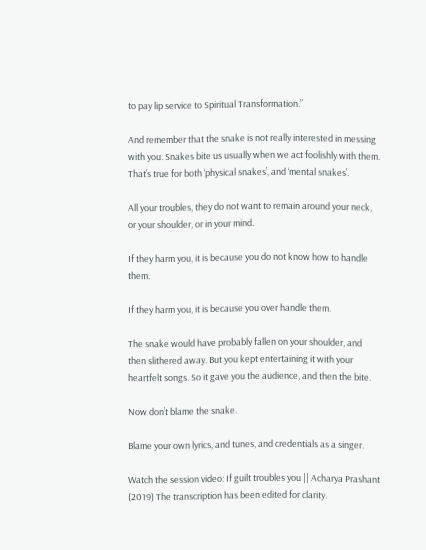to pay lip service to Spiritual Transformation.”

And remember that the snake is not really interested in messing with you. Snakes bite us usually when we act foolishly with them. That’s true for both ‘physical snakes’, and ‘mental snakes’.

All your troubles, they do not want to remain around your neck, or your shoulder, or in your mind.

If they harm you, it is because you do not know how to handle them.

If they harm you, it is because you over handle them.

The snake would have probably fallen on your shoulder, and then slithered away. But you kept entertaining it with your heartfelt songs. So it gave you the audience, and then the bite.

Now don’t blame the snake.

Blame your own lyrics, and tunes, and credentials as a singer.

Watch the session video: If guilt troubles you || Acharya Prashant (2019) The transcription has been edited for clarity.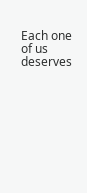Each one of us deserves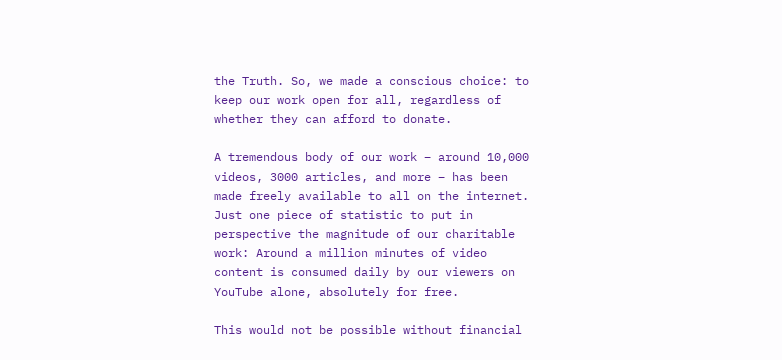the Truth. So, we made a conscious choice: to keep our work open for all, regardless of whether they can afford to donate.

A tremendous body of our work – around 10,000 videos, 3000 articles, and more – has been made freely available to all on the internet. Just one piece of statistic to put in perspective the magnitude of our charitable work: Around a million minutes of video content is consumed daily by our viewers on YouTube alone, absolutely for free.

This would not be possible without financial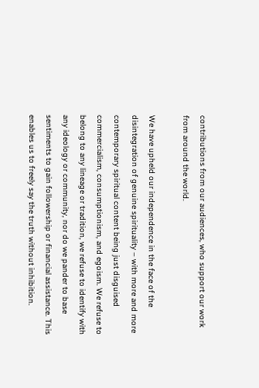contributions from our audiences, who support our work from around the world.

We have upheld our independence in the face of the disintegration of genuine spirituality – with more and more contemporary spiritual content being just disguised commercialism, consumptionism, and egoism. We refuse to belong to any lineage or tradition, we refuse to identify with any ideology or community, nor do we pander to base sentiments to gain followership or financial assistance. This enables us to freely say the truth without inhibition.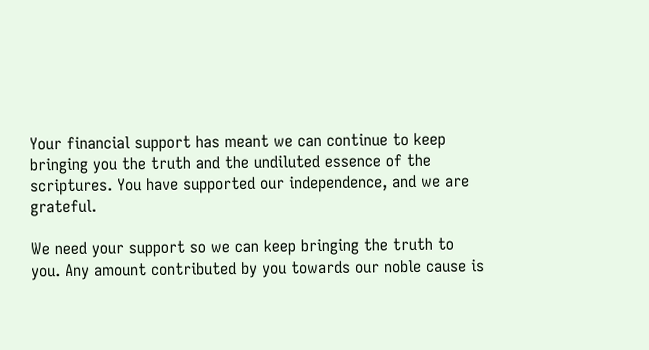Your financial support has meant we can continue to keep bringing you the truth and the undiluted essence of the scriptures. You have supported our independence, and we are grateful.

We need your support so we can keep bringing the truth to you. Any amount contributed by you towards our noble cause is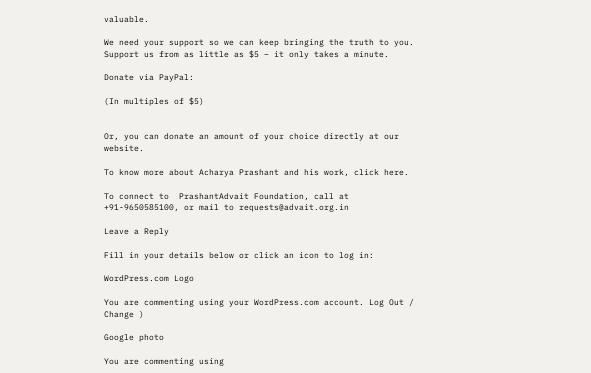valuable.

We need your support so we can keep bringing the truth to you. Support us from as little as $5 – it only takes a minute.

Donate via PayPal:

(In multiples of $5)


Or, you can donate an amount of your choice directly at our website.

To know more about Acharya Prashant and his work, click here.

To connect to  PrashantAdvait Foundation, call at +91-9650585100, or mail to requests@advait.org.in

Leave a Reply

Fill in your details below or click an icon to log in:

WordPress.com Logo

You are commenting using your WordPress.com account. Log Out /  Change )

Google photo

You are commenting using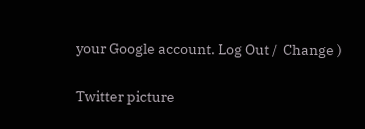your Google account. Log Out /  Change )

Twitter picture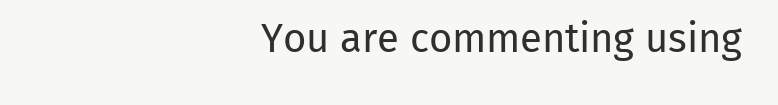You are commenting using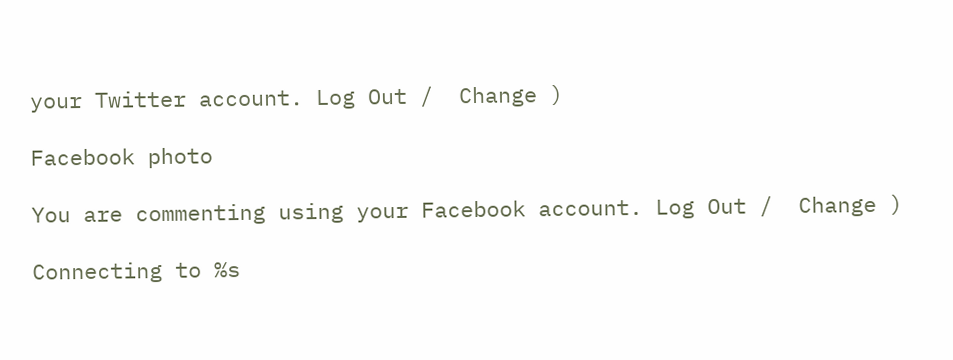your Twitter account. Log Out /  Change )

Facebook photo

You are commenting using your Facebook account. Log Out /  Change )

Connecting to %s